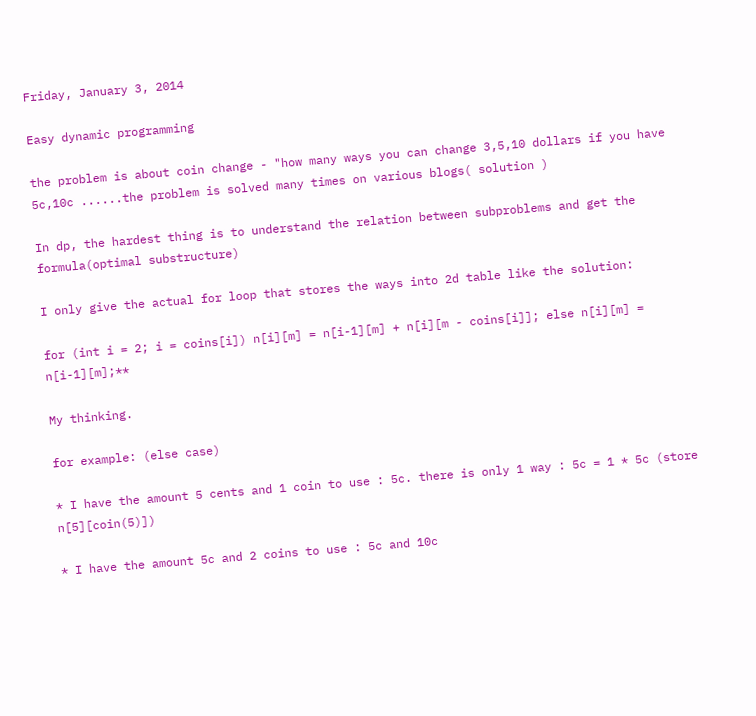Friday, January 3, 2014

Easy dynamic programming

the problem is about coin change - "how many ways you can change 3,5,10 dollars if you have 5c,10c ......the problem is solved many times on various blogs( solution )

In dp, the hardest thing is to understand the relation between subproblems and get the formula(optimal substructure)

I only give the actual for loop that stores the ways into 2d table like the solution:

for (int i = 2; i = coins[i]) n[i][m] = n[i-1][m] + n[i][m - coins[i]]; else n[i][m] = n[i-1][m];**

My thinking.

for example: (else case)

* I have the amount 5 cents and 1 coin to use : 5c. there is only 1 way : 5c = 1 * 5c (store n[5][coin(5)])

* I have the amount 5c and 2 coins to use : 5c and 10c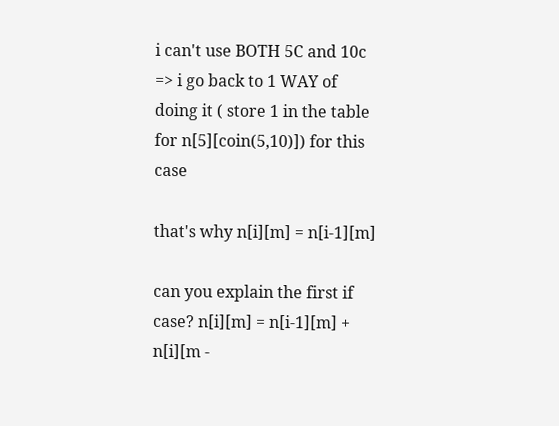i can't use BOTH 5C and 10c => i go back to 1 WAY of doing it ( store 1 in the table for n[5][coin(5,10)]) for this case

that's why n[i][m] = n[i-1][m]

can you explain the first if case? n[i][m] = n[i-1][m] + n[i][m -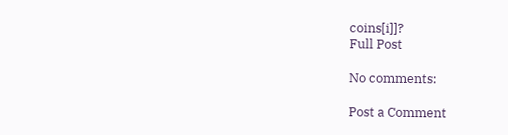coins[i]]?
Full Post

No comments:

Post a Comment